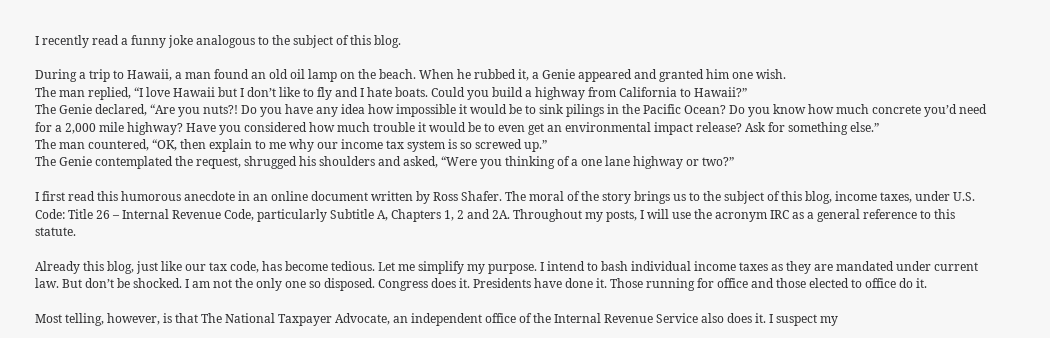I recently read a funny joke analogous to the subject of this blog.

During a trip to Hawaii, a man found an old oil lamp on the beach. When he rubbed it, a Genie appeared and granted him one wish.
The man replied, “I love Hawaii but I don’t like to fly and I hate boats. Could you build a highway from California to Hawaii?”
The Genie declared, “Are you nuts?! Do you have any idea how impossible it would be to sink pilings in the Pacific Ocean? Do you know how much concrete you’d need for a 2,000 mile highway? Have you considered how much trouble it would be to even get an environmental impact release? Ask for something else.”
The man countered, “OK, then explain to me why our income tax system is so screwed up.”
The Genie contemplated the request, shrugged his shoulders and asked, “Were you thinking of a one lane highway or two?”

I first read this humorous anecdote in an online document written by Ross Shafer. The moral of the story brings us to the subject of this blog, income taxes, under U.S. Code: Title 26 – Internal Revenue Code, particularly Subtitle A, Chapters 1, 2 and 2A. Throughout my posts, I will use the acronym IRC as a general reference to this statute.

Already this blog, just like our tax code, has become tedious. Let me simplify my purpose. I intend to bash individual income taxes as they are mandated under current law. But don’t be shocked. I am not the only one so disposed. Congress does it. Presidents have done it. Those running for office and those elected to office do it.

Most telling, however, is that The National Taxpayer Advocate, an independent office of the Internal Revenue Service also does it. I suspect my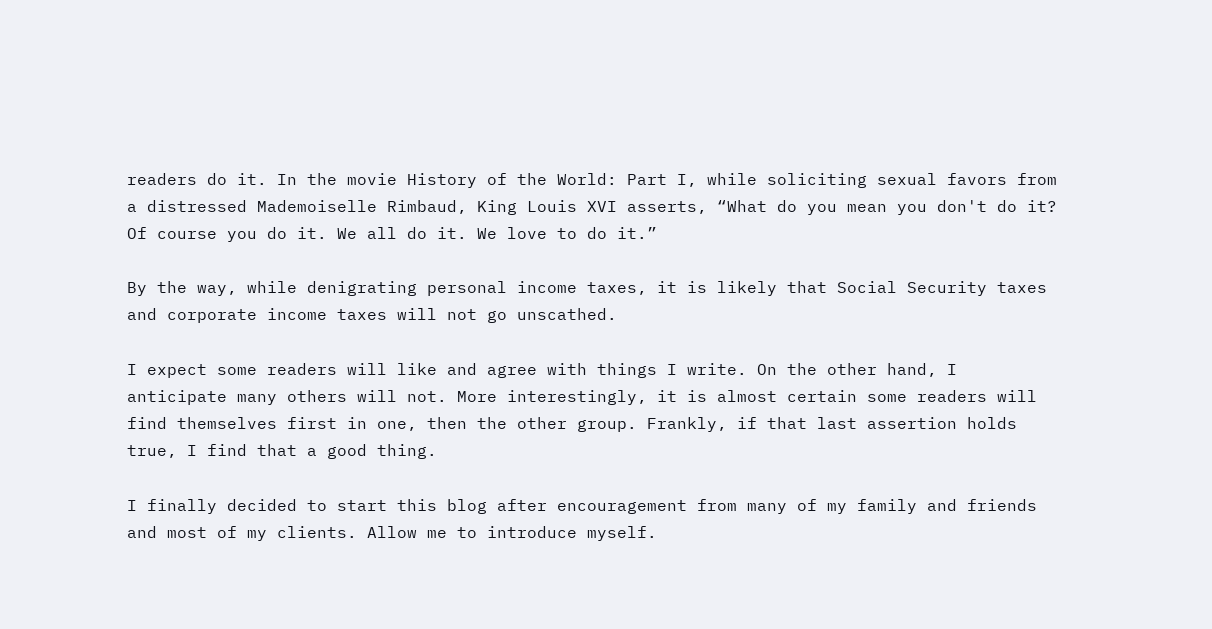readers do it. In the movie History of the World: Part I, while soliciting sexual favors from a distressed Mademoiselle Rimbaud, King Louis XVI asserts, “What do you mean you don't do it? Of course you do it. We all do it. We love to do it.”

By the way, while denigrating personal income taxes, it is likely that Social Security taxes and corporate income taxes will not go unscathed.

I expect some readers will like and agree with things I write. On the other hand, I anticipate many others will not. More interestingly, it is almost certain some readers will find themselves first in one, then the other group. Frankly, if that last assertion holds true, I find that a good thing.

I finally decided to start this blog after encouragement from many of my family and friends and most of my clients. Allow me to introduce myself.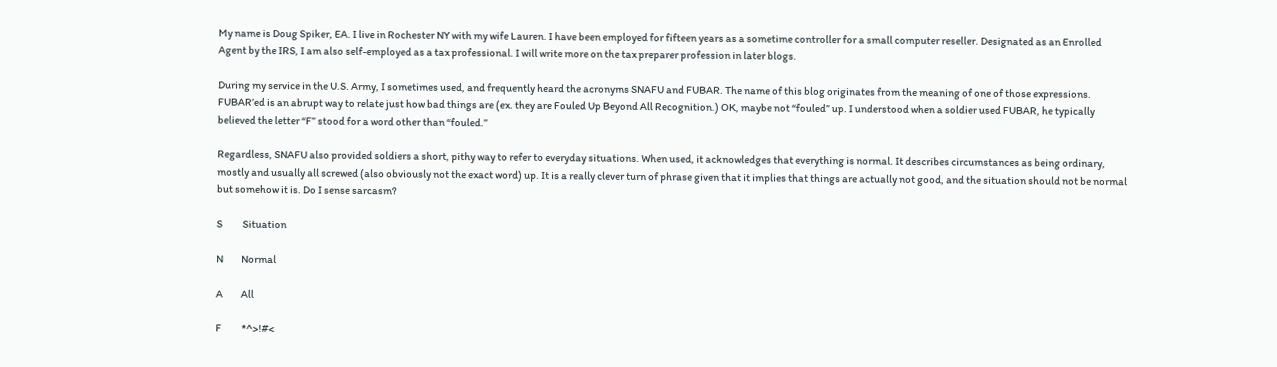My name is Doug Spiker, EA. I live in Rochester NY with my wife Lauren. I have been employed for fifteen years as a sometime controller for a small computer reseller. Designated as an Enrolled Agent by the IRS, I am also self-employed as a tax professional. I will write more on the tax preparer profession in later blogs.

During my service in the U.S. Army, I sometimes used, and frequently heard the acronyms SNAFU and FUBAR. The name of this blog originates from the meaning of one of those expressions. FUBAR’ed is an abrupt way to relate just how bad things are (ex. they are Fouled Up Beyond All Recognition.) OK, maybe not “fouled” up. I understood when a soldier used FUBAR, he typically believed the letter “F” stood for a word other than “fouled.”

Regardless, SNAFU also provided soldiers a short, pithy way to refer to everyday situations. When used, it acknowledges that everything is normal. It describes circumstances as being ordinary, mostly and usually all screwed (also obviously not the exact word) up. It is a really clever turn of phrase given that it implies that things are actually not good, and the situation should not be normal but somehow it is. Do I sense sarcasm?

S          Situation

N         Normal

A         All

F          *^>!#<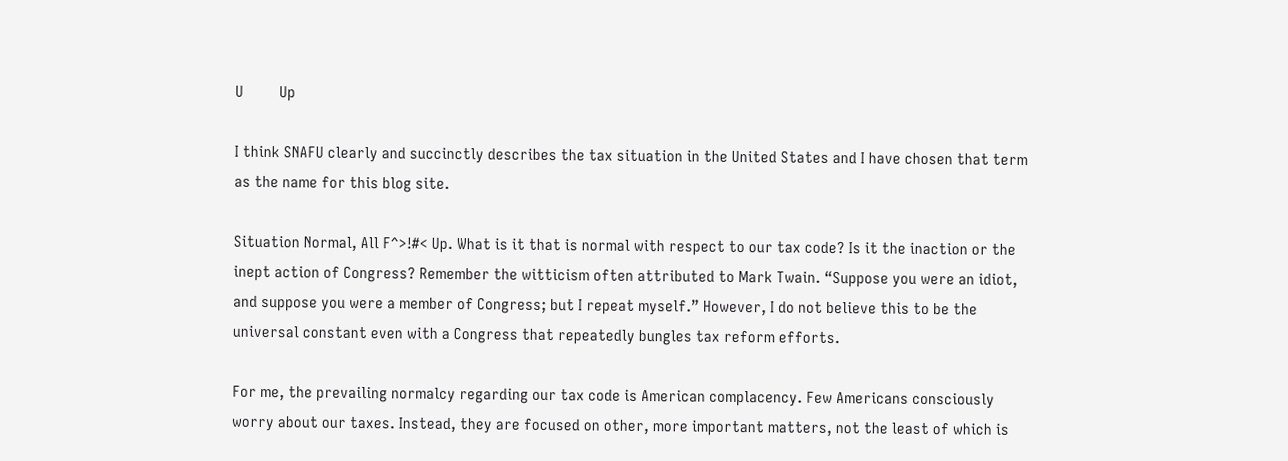U         Up

I think SNAFU clearly and succinctly describes the tax situation in the United States and I have chosen that term as the name for this blog site.

Situation Normal, All F^>!#< Up. What is it that is normal with respect to our tax code? Is it the inaction or the inept action of Congress? Remember the witticism often attributed to Mark Twain. “Suppose you were an idiot, and suppose you were a member of Congress; but I repeat myself.” However, I do not believe this to be the universal constant even with a Congress that repeatedly bungles tax reform efforts.

For me, the prevailing normalcy regarding our tax code is American complacency. Few Americans consciously worry about our taxes. Instead, they are focused on other, more important matters, not the least of which is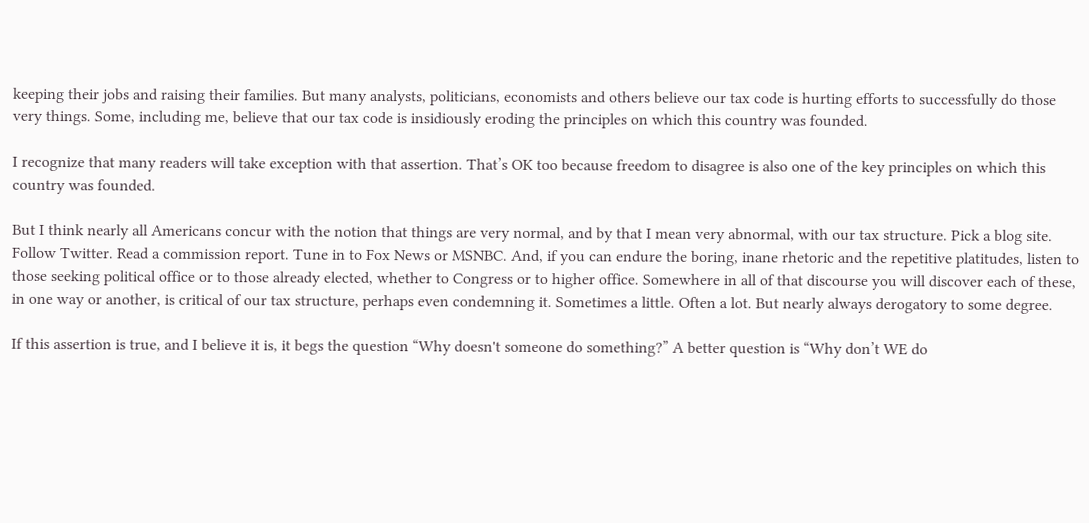keeping their jobs and raising their families. But many analysts, politicians, economists and others believe our tax code is hurting efforts to successfully do those very things. Some, including me, believe that our tax code is insidiously eroding the principles on which this country was founded.

I recognize that many readers will take exception with that assertion. That’s OK too because freedom to disagree is also one of the key principles on which this country was founded.

But I think nearly all Americans concur with the notion that things are very normal, and by that I mean very abnormal, with our tax structure. Pick a blog site. Follow Twitter. Read a commission report. Tune in to Fox News or MSNBC. And, if you can endure the boring, inane rhetoric and the repetitive platitudes, listen to those seeking political office or to those already elected, whether to Congress or to higher office. Somewhere in all of that discourse you will discover each of these, in one way or another, is critical of our tax structure, perhaps even condemning it. Sometimes a little. Often a lot. But nearly always derogatory to some degree.

If this assertion is true, and I believe it is, it begs the question “Why doesn't someone do something?” A better question is “Why don’t WE do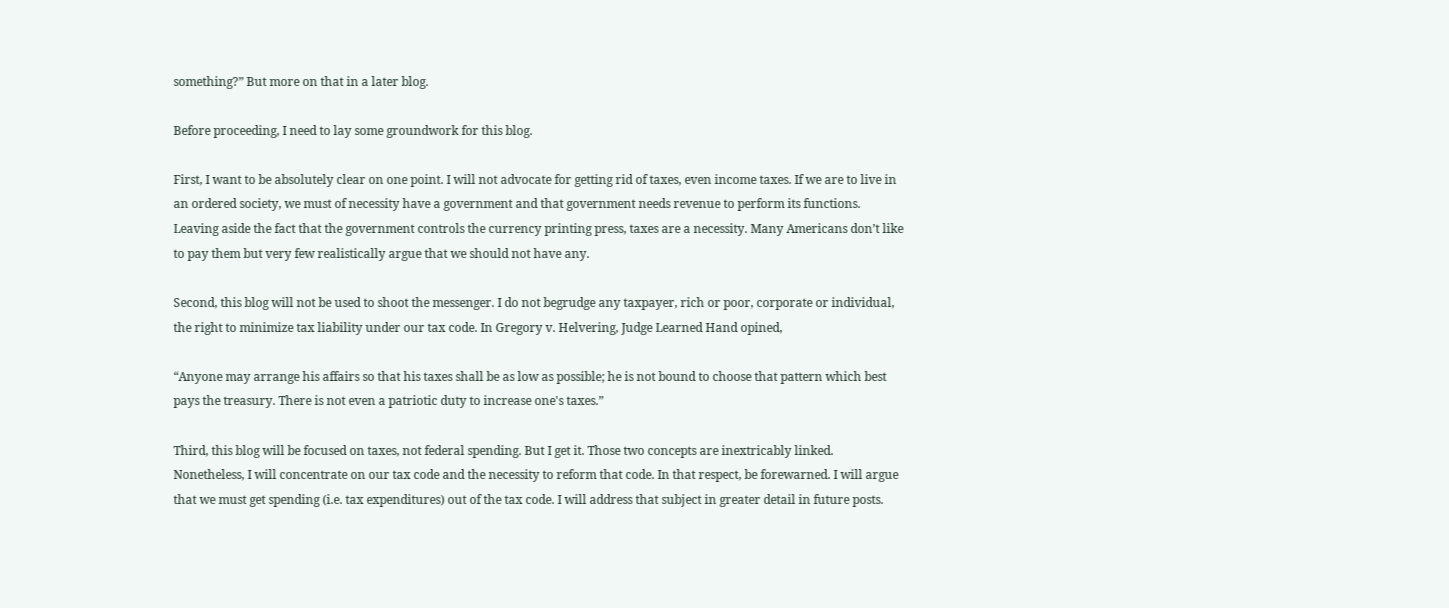something?” But more on that in a later blog.

Before proceeding, I need to lay some groundwork for this blog.

First, I want to be absolutely clear on one point. I will not advocate for getting rid of taxes, even income taxes. If we are to live in an ordered society, we must of necessity have a government and that government needs revenue to perform its functions. Leaving aside the fact that the government controls the currency printing press, taxes are a necessity. Many Americans don’t like to pay them but very few realistically argue that we should not have any.

Second, this blog will not be used to shoot the messenger. I do not begrudge any taxpayer, rich or poor, corporate or individual, the right to minimize tax liability under our tax code. In Gregory v. Helvering, Judge Learned Hand opined,

“Anyone may arrange his affairs so that his taxes shall be as low as possible; he is not bound to choose that pattern which best pays the treasury. There is not even a patriotic duty to increase one's taxes.”

Third, this blog will be focused on taxes, not federal spending. But I get it. Those two concepts are inextricably linked. Nonetheless, I will concentrate on our tax code and the necessity to reform that code. In that respect, be forewarned. I will argue that we must get spending (i.e. tax expenditures) out of the tax code. I will address that subject in greater detail in future posts.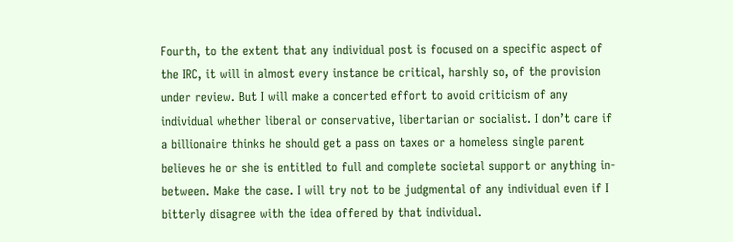Fourth, to the extent that any individual post is focused on a specific aspect of the IRC, it will in almost every instance be critical, harshly so, of the provision under review. But I will make a concerted effort to avoid criticism of any individual whether liberal or conservative, libertarian or socialist. I don’t care if a billionaire thinks he should get a pass on taxes or a homeless single parent believes he or she is entitled to full and complete societal support or anything in-between. Make the case. I will try not to be judgmental of any individual even if I bitterly disagree with the idea offered by that individual.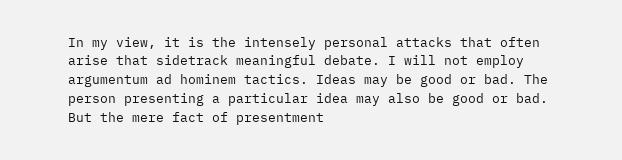In my view, it is the intensely personal attacks that often arise that sidetrack meaningful debate. I will not employ argumentum ad hominem tactics. Ideas may be good or bad. The person presenting a particular idea may also be good or bad. But the mere fact of presentment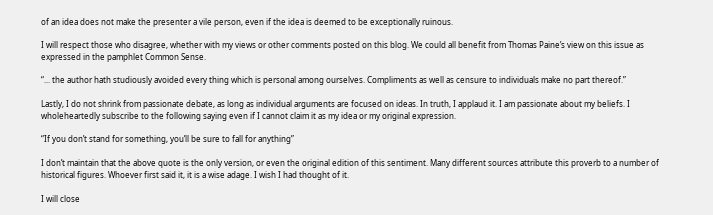of an idea does not make the presenter a vile person, even if the idea is deemed to be exceptionally ruinous.

I will respect those who disagree, whether with my views or other comments posted on this blog. We could all benefit from Thomas Paine’s view on this issue as expressed in the pamphlet Common Sense.

“... the author hath studiously avoided every thing which is personal among ourselves. Compliments as well as censure to individuals make no part thereof.”

Lastly, I do not shrink from passionate debate, as long as individual arguments are focused on ideas. In truth, I applaud it. I am passionate about my beliefs. I wholeheartedly subscribe to the following saying even if I cannot claim it as my idea or my original expression.

“If you don’t stand for something, you’ll be sure to fall for anything”

I don’t maintain that the above quote is the only version, or even the original edition of this sentiment. Many different sources attribute this proverb to a number of historical figures. Whoever first said it, it is a wise adage. I wish I had thought of it.

I will close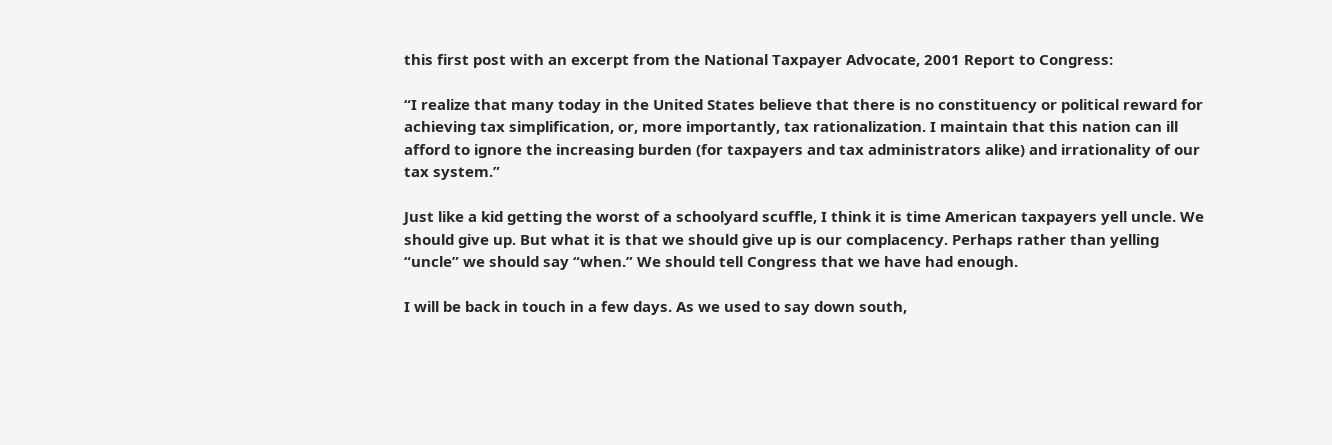this first post with an excerpt from the National Taxpayer Advocate, 2001 Report to Congress:

“I realize that many today in the United States believe that there is no constituency or political reward for achieving tax simplification, or, more importantly, tax rationalization. I maintain that this nation can ill afford to ignore the increasing burden (for taxpayers and tax administrators alike) and irrationality of our tax system.”

Just like a kid getting the worst of a schoolyard scuffle, I think it is time American taxpayers yell uncle. We should give up. But what it is that we should give up is our complacency. Perhaps rather than yelling “uncle” we should say “when.” We should tell Congress that we have had enough.

I will be back in touch in a few days. As we used to say down south,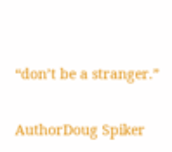“don’t be a stranger.”

AuthorDoug Spiker